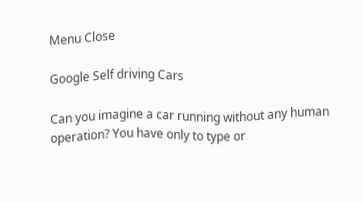Menu Close

Google Self driving Cars

Can you imagine a car running without any human operation? You have only to type or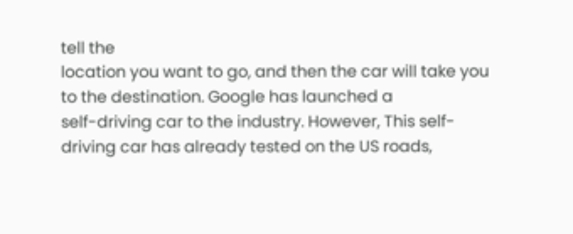tell the
location you want to go, and then the car will take you to the destination. Google has launched a
self-driving car to the industry. However, This self-driving car has already tested on the US roads,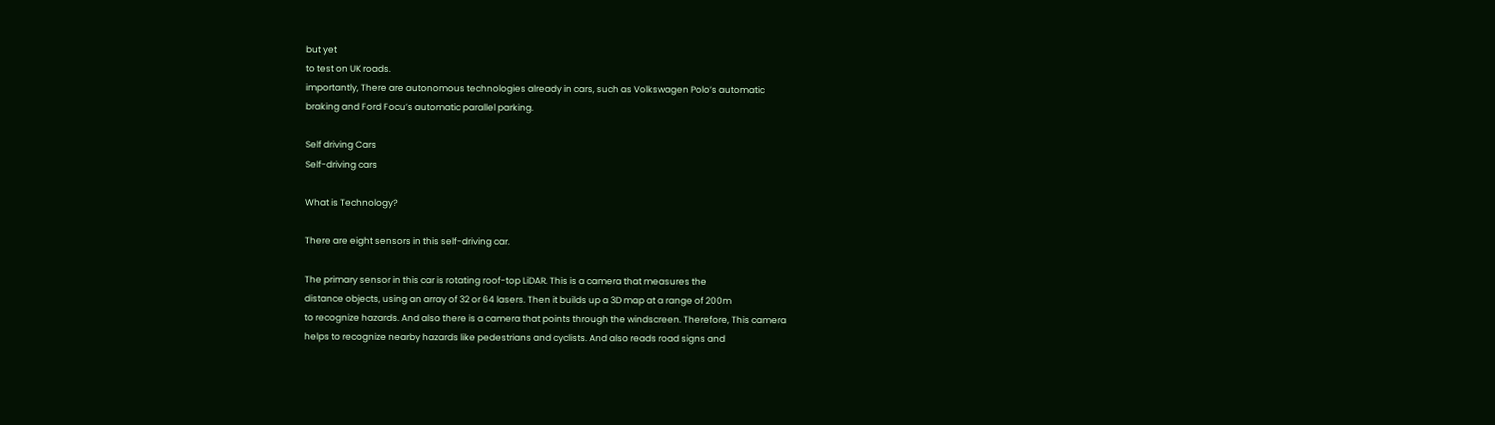but yet
to test on UK roads.
importantly, There are autonomous technologies already in cars, such as Volkswagen Polo’s automatic
braking and Ford Focu’s automatic parallel parking.

Self driving Cars
Self-driving cars

What is Technology?

There are eight sensors in this self-driving car.

The primary sensor in this car is rotating roof-top LiDAR. This is a camera that measures the
distance objects, using an array of 32 or 64 lasers. Then it builds up a 3D map at a range of 200m
to recognize hazards. And also there is a camera that points through the windscreen. Therefore, This camera
helps to recognize nearby hazards like pedestrians and cyclists. And also reads road signs and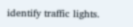identify traffic lights.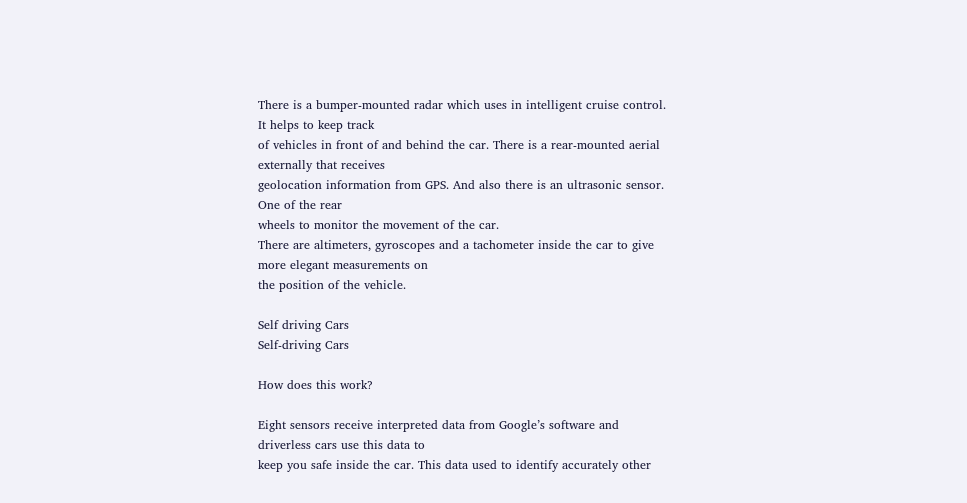There is a bumper-mounted radar which uses in intelligent cruise control. It helps to keep track
of vehicles in front of and behind the car. There is a rear-mounted aerial externally that receives
geolocation information from GPS. And also there is an ultrasonic sensor. One of the rear
wheels to monitor the movement of the car.
There are altimeters, gyroscopes and a tachometer inside the car to give more elegant measurements on
the position of the vehicle.

Self driving Cars
Self-driving Cars

How does this work?

Eight sensors receive interpreted data from Google’s software and driverless cars use this data to
keep you safe inside the car. This data used to identify accurately other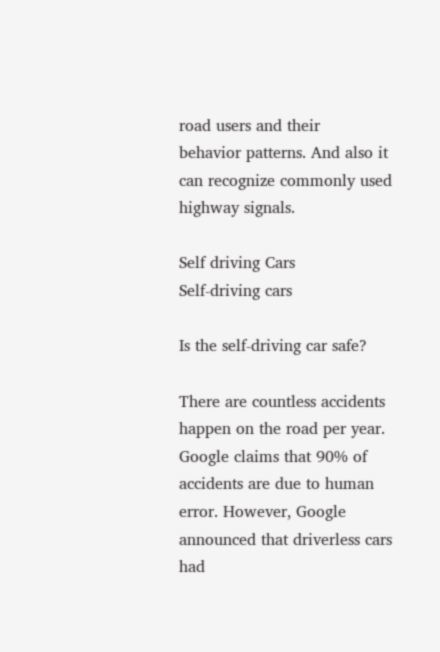road users and their
behavior patterns. And also it can recognize commonly used highway signals.

Self driving Cars
Self-driving cars

Is the self-driving car safe?

There are countless accidents happen on the road per year. Google claims that 90% of
accidents are due to human error. However, Google announced that driverless cars had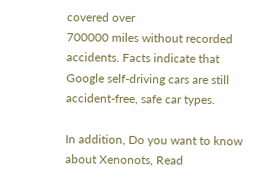covered over
700000 miles without recorded accidents. Facts indicate that Google self-driving cars are still
accident-free, safe car types.

In addition, Do you want to know about Xenonots, Read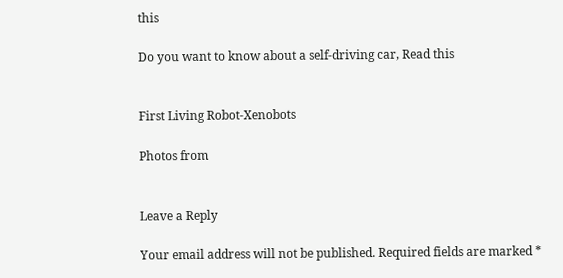this

Do you want to know about a self-driving car, Read this


First Living Robot-Xenobots

Photos from


Leave a Reply

Your email address will not be published. Required fields are marked *